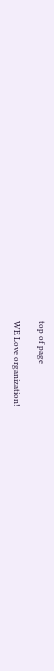top of page

WE Love organization!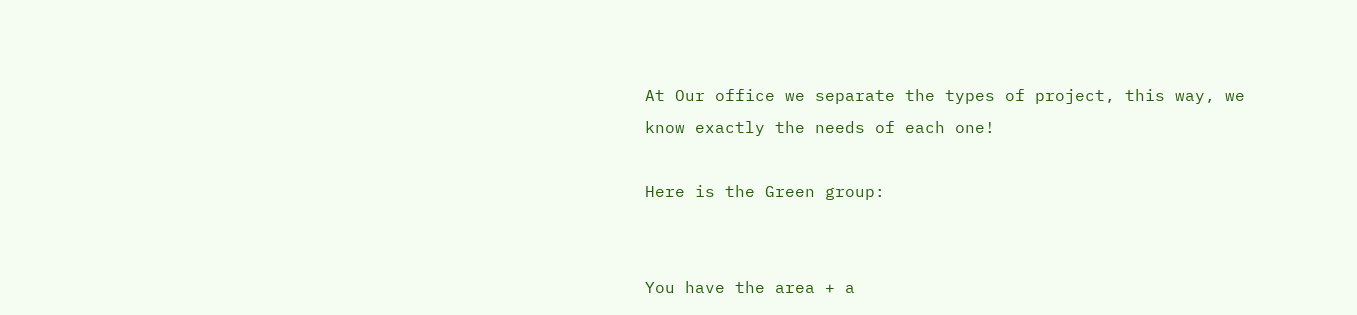At Our office we separate the types of project, this way, we know exactly the needs of each one!

Here is the Green group:


You have the area + a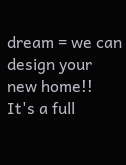dream = we can design your new home!!
It's a full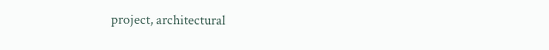project, architectural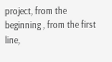project, from the beginning , from the first line,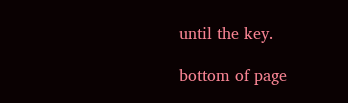until the key.

bottom of page